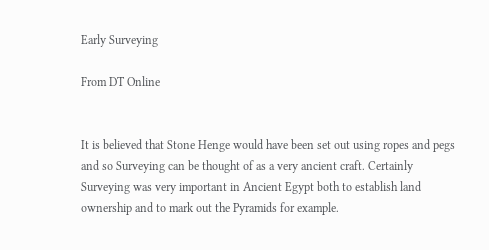Early Surveying

From DT Online


It is believed that Stone Henge would have been set out using ropes and pegs and so Surveying can be thought of as a very ancient craft. Certainly Surveying was very important in Ancient Egypt both to establish land ownership and to mark out the Pyramids for example.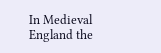In Medieval England the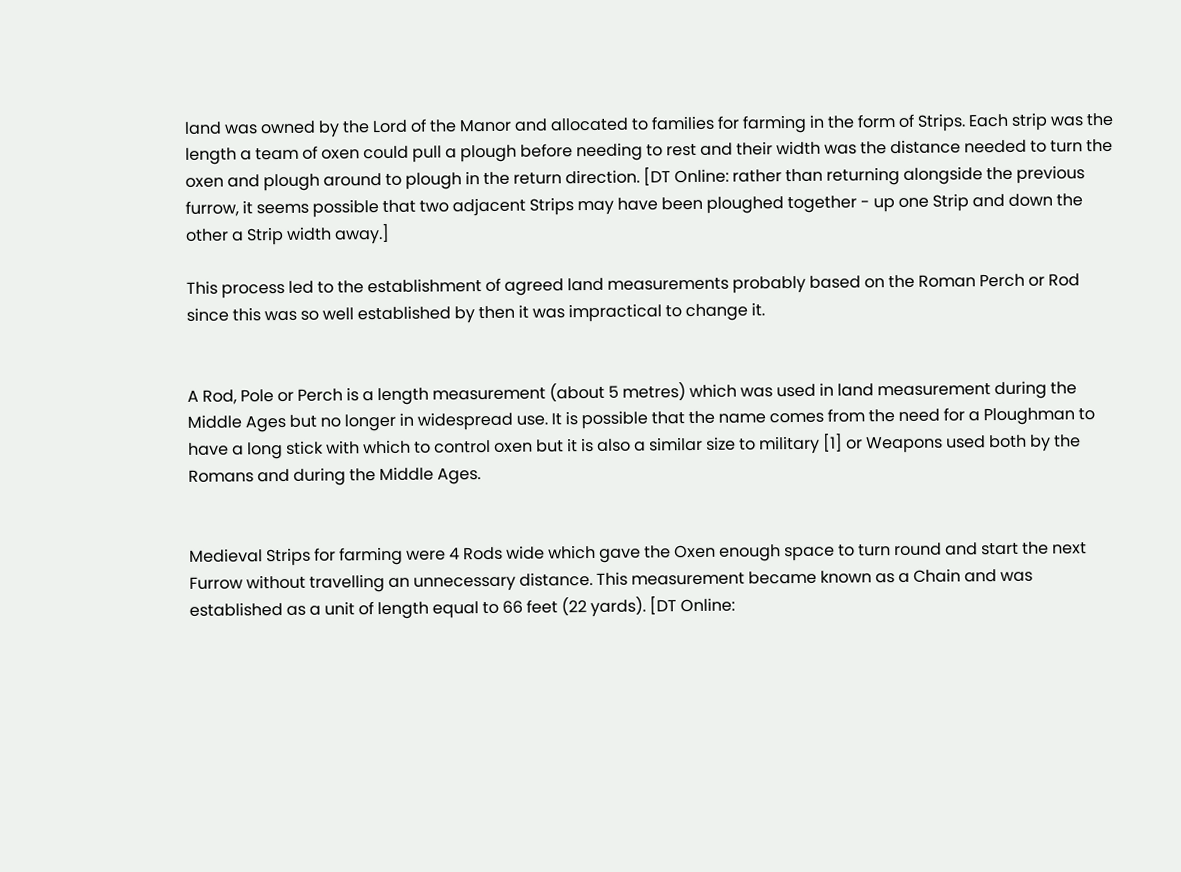land was owned by the Lord of the Manor and allocated to families for farming in the form of Strips. Each strip was the length a team of oxen could pull a plough before needing to rest and their width was the distance needed to turn the oxen and plough around to plough in the return direction. [DT Online: rather than returning alongside the previous furrow, it seems possible that two adjacent Strips may have been ploughed together - up one Strip and down the other a Strip width away.]

This process led to the establishment of agreed land measurements probably based on the Roman Perch or Rod since this was so well established by then it was impractical to change it.


A Rod, Pole or Perch is a length measurement (about 5 metres) which was used in land measurement during the Middle Ages but no longer in widespread use. It is possible that the name comes from the need for a Ploughman to have a long stick with which to control oxen but it is also a similar size to military [1] or Weapons used both by the Romans and during the Middle Ages.


Medieval Strips for farming were 4 Rods wide which gave the Oxen enough space to turn round and start the next Furrow without travelling an unnecessary distance. This measurement became known as a Chain and was established as a unit of length equal to 66 feet (22 yards). [DT Online: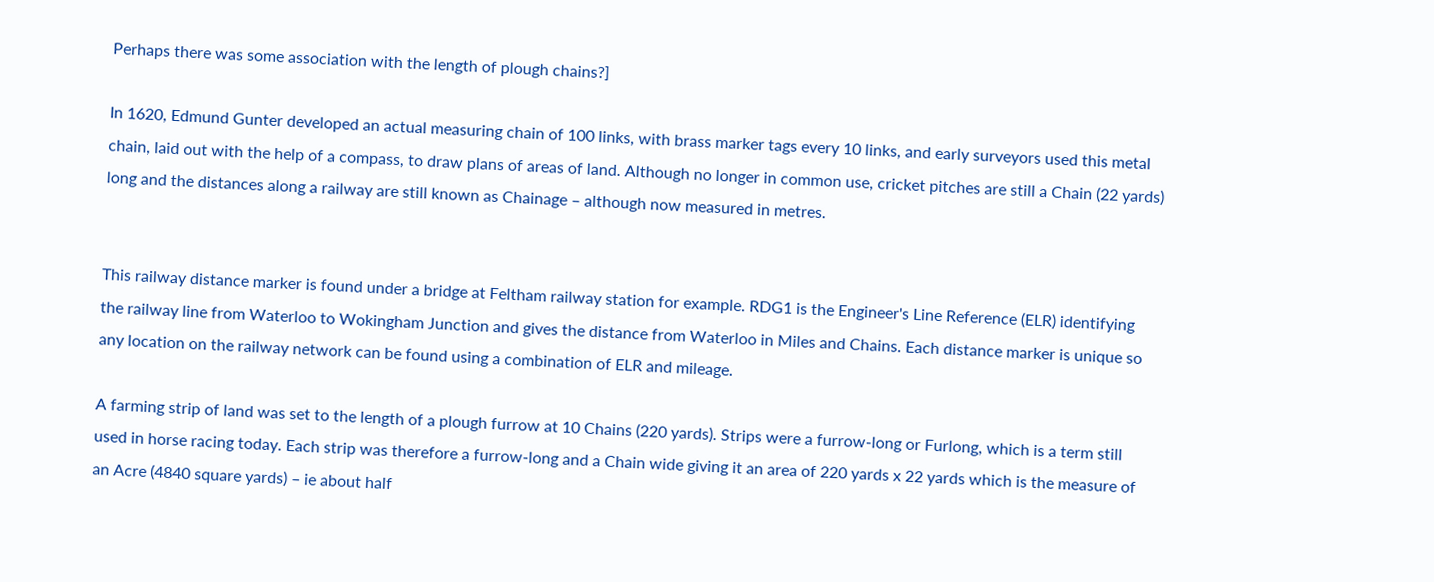Perhaps there was some association with the length of plough chains?]

In 1620, Edmund Gunter developed an actual measuring chain of 100 links, with brass marker tags every 10 links, and early surveyors used this metal chain, laid out with the help of a compass, to draw plans of areas of land. Although no longer in common use, cricket pitches are still a Chain (22 yards) long and the distances along a railway are still known as Chainage – although now measured in metres.


This railway distance marker is found under a bridge at Feltham railway station for example. RDG1 is the Engineer's Line Reference (ELR) identifying the railway line from Waterloo to Wokingham Junction and gives the distance from Waterloo in Miles and Chains. Each distance marker is unique so any location on the railway network can be found using a combination of ELR and mileage.

A farming strip of land was set to the length of a plough furrow at 10 Chains (220 yards). Strips were a furrow-long or Furlong, which is a term still used in horse racing today. Each strip was therefore a furrow-long and a Chain wide giving it an area of 220 yards x 22 yards which is the measure of an Acre (4840 square yards) – ie about half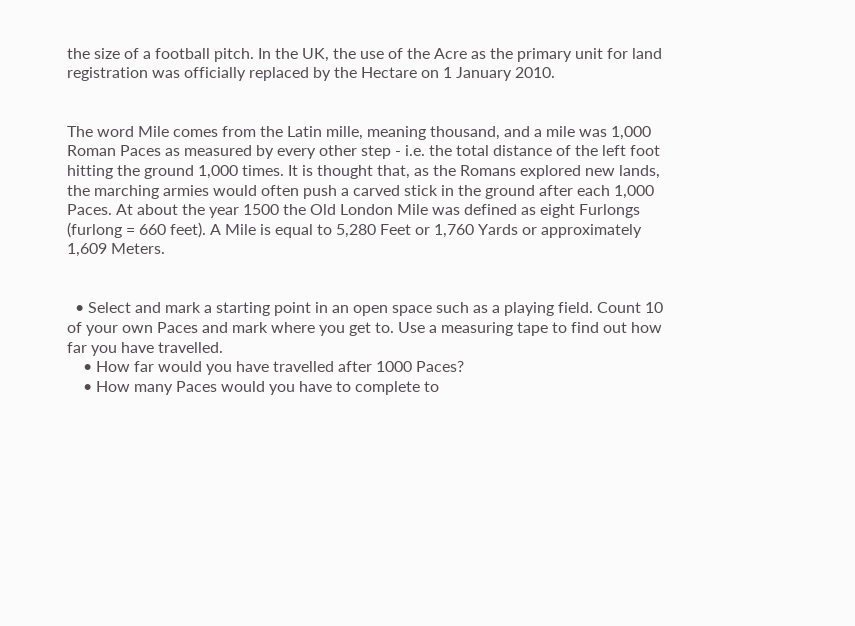the size of a football pitch. In the UK, the use of the Acre as the primary unit for land registration was officially replaced by the Hectare on 1 January 2010.


The word Mile comes from the Latin mille, meaning thousand, and a mile was 1,000 Roman Paces as measured by every other step - i.e. the total distance of the left foot hitting the ground 1,000 times. It is thought that, as the Romans explored new lands, the marching armies would often push a carved stick in the ground after each 1,000 Paces. At about the year 1500 the Old London Mile was defined as eight Furlongs (furlong = 660 feet). A Mile is equal to 5,280 Feet or 1,760 Yards or approximately 1,609 Meters.


  • Select and mark a starting point in an open space such as a playing field. Count 10 of your own Paces and mark where you get to. Use a measuring tape to find out how far you have travelled.
    • How far would you have travelled after 1000 Paces?
    • How many Paces would you have to complete to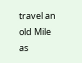travel an old Mile as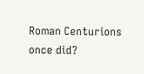Roman Centurions once did?